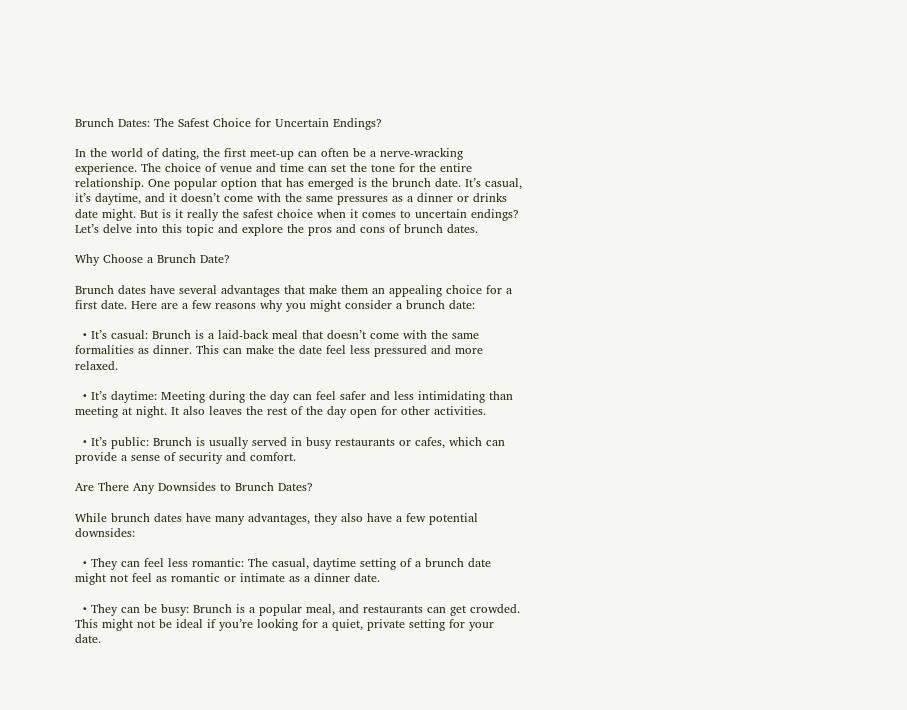Brunch Dates: The Safest Choice for Uncertain Endings?

In the world of dating, the first meet-up can often be a nerve-wracking experience. The choice of venue and time can set the tone for the entire relationship. One popular option that has emerged is the brunch date. It’s casual, it’s daytime, and it doesn’t come with the same pressures as a dinner or drinks date might. But is it really the safest choice when it comes to uncertain endings? Let’s delve into this topic and explore the pros and cons of brunch dates.

Why Choose a Brunch Date?

Brunch dates have several advantages that make them an appealing choice for a first date. Here are a few reasons why you might consider a brunch date:

  • It’s casual: Brunch is a laid-back meal that doesn’t come with the same formalities as dinner. This can make the date feel less pressured and more relaxed.

  • It’s daytime: Meeting during the day can feel safer and less intimidating than meeting at night. It also leaves the rest of the day open for other activities.

  • It’s public: Brunch is usually served in busy restaurants or cafes, which can provide a sense of security and comfort.

Are There Any Downsides to Brunch Dates?

While brunch dates have many advantages, they also have a few potential downsides:

  • They can feel less romantic: The casual, daytime setting of a brunch date might not feel as romantic or intimate as a dinner date.

  • They can be busy: Brunch is a popular meal, and restaurants can get crowded. This might not be ideal if you’re looking for a quiet, private setting for your date.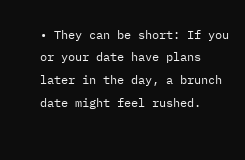• They can be short: If you or your date have plans later in the day, a brunch date might feel rushed.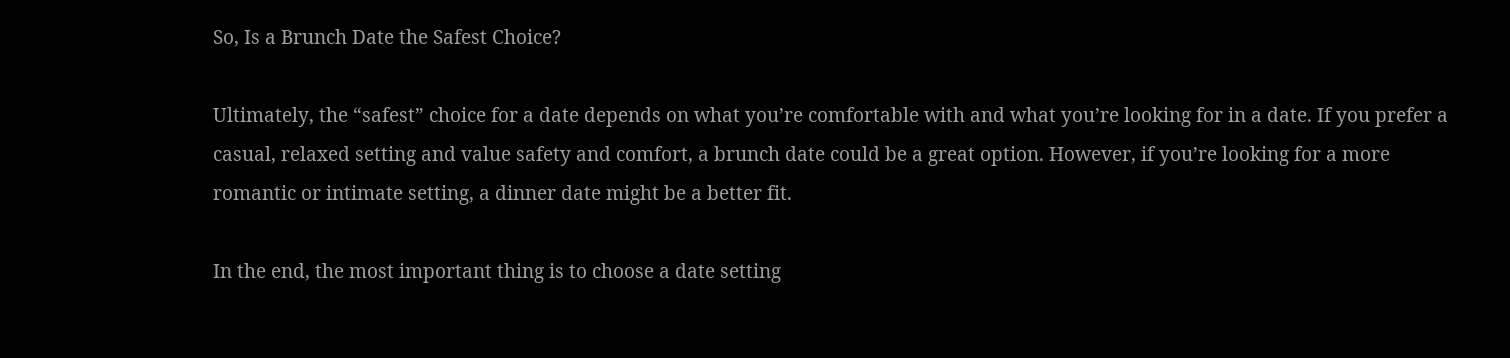So, Is a Brunch Date the Safest Choice?

Ultimately, the “safest” choice for a date depends on what you’re comfortable with and what you’re looking for in a date. If you prefer a casual, relaxed setting and value safety and comfort, a brunch date could be a great option. However, if you’re looking for a more romantic or intimate setting, a dinner date might be a better fit.

In the end, the most important thing is to choose a date setting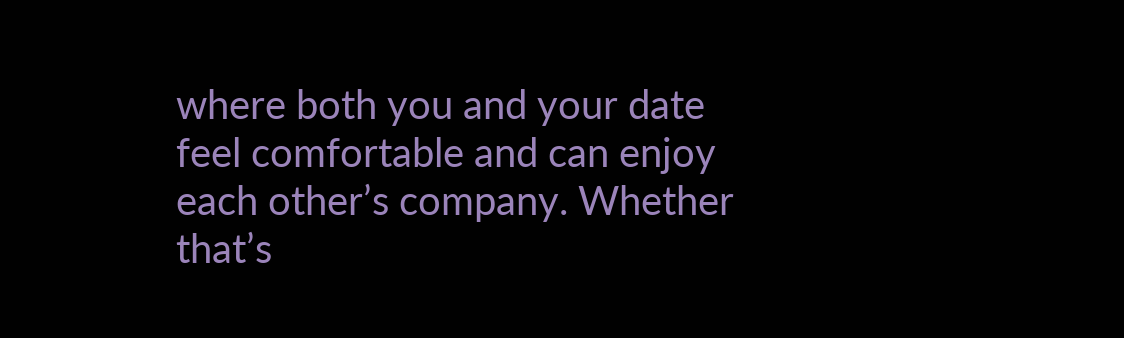where both you and your date feel comfortable and can enjoy each other’s company. Whether that’s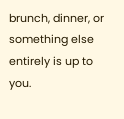brunch, dinner, or something else entirely is up to you.